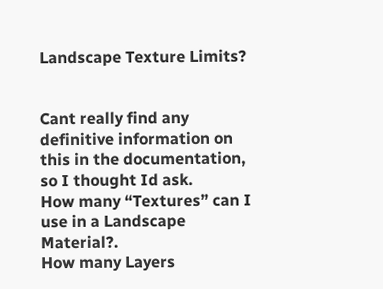Landscape Texture Limits?


Cant really find any definitive information on this in the documentation, so I thought Id ask.
How many “Textures” can I use in a Landscape Material?.
How many Layers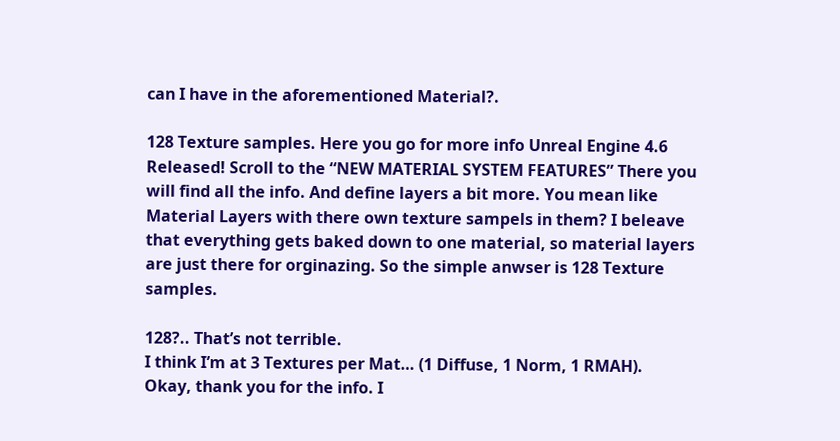can I have in the aforementioned Material?.

128 Texture samples. Here you go for more info Unreal Engine 4.6 Released! Scroll to the “NEW MATERIAL SYSTEM FEATURES” There you will find all the info. And define layers a bit more. You mean like Material Layers with there own texture sampels in them? I beleave that everything gets baked down to one material, so material layers are just there for orginazing. So the simple anwser is 128 Texture samples.

128?.. That’s not terrible.
I think I’m at 3 Textures per Mat… (1 Diffuse, 1 Norm, 1 RMAH).
Okay, thank you for the info. I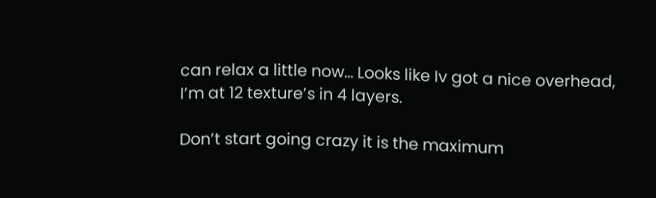can relax a little now… Looks like Iv got a nice overhead, I’m at 12 texture’s in 4 layers.

Don’t start going crazy it is the maximum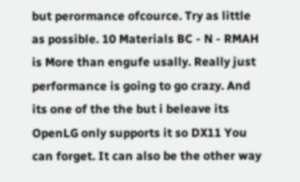but perormance ofcource. Try as little as possible. 10 Materials BC - N - RMAH is More than engufe usally. Really just performance is going to go crazy. And its one of the the but i beleave its OpenLG only supports it so DX11 You can forget. It can also be the other way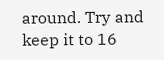around. Try and keep it to 16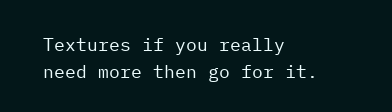Textures if you really need more then go for it.